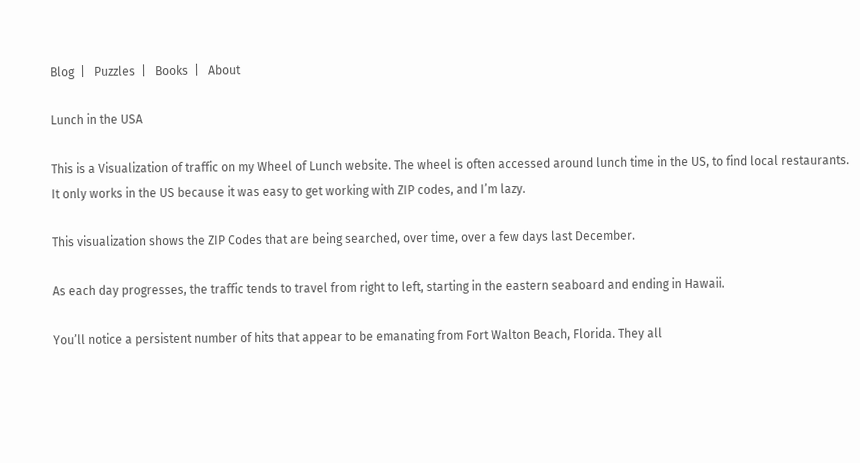Blog  |   Puzzles  |   Books  |   About

Lunch in the USA

This is a Visualization of traffic on my Wheel of Lunch website. The wheel is often accessed around lunch time in the US, to find local restaurants. It only works in the US because it was easy to get working with ZIP codes, and I’m lazy.

This visualization shows the ZIP Codes that are being searched, over time, over a few days last December.

As each day progresses, the traffic tends to travel from right to left, starting in the eastern seaboard and ending in Hawaii.

You’ll notice a persistent number of hits that appear to be emanating from Fort Walton Beach, Florida. They all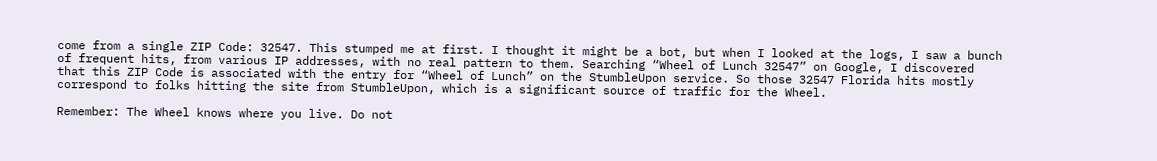come from a single ZIP Code: 32547. This stumped me at first. I thought it might be a bot, but when I looked at the logs, I saw a bunch of frequent hits, from various IP addresses, with no real pattern to them. Searching “Wheel of Lunch 32547” on Google, I discovered that this ZIP Code is associated with the entry for “Wheel of Lunch” on the StumbleUpon service. So those 32547 Florida hits mostly correspond to folks hitting the site from StumbleUpon, which is a significant source of traffic for the Wheel.

Remember: The Wheel knows where you live. Do not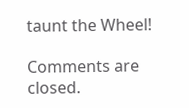taunt the Wheel!

Comments are closed.